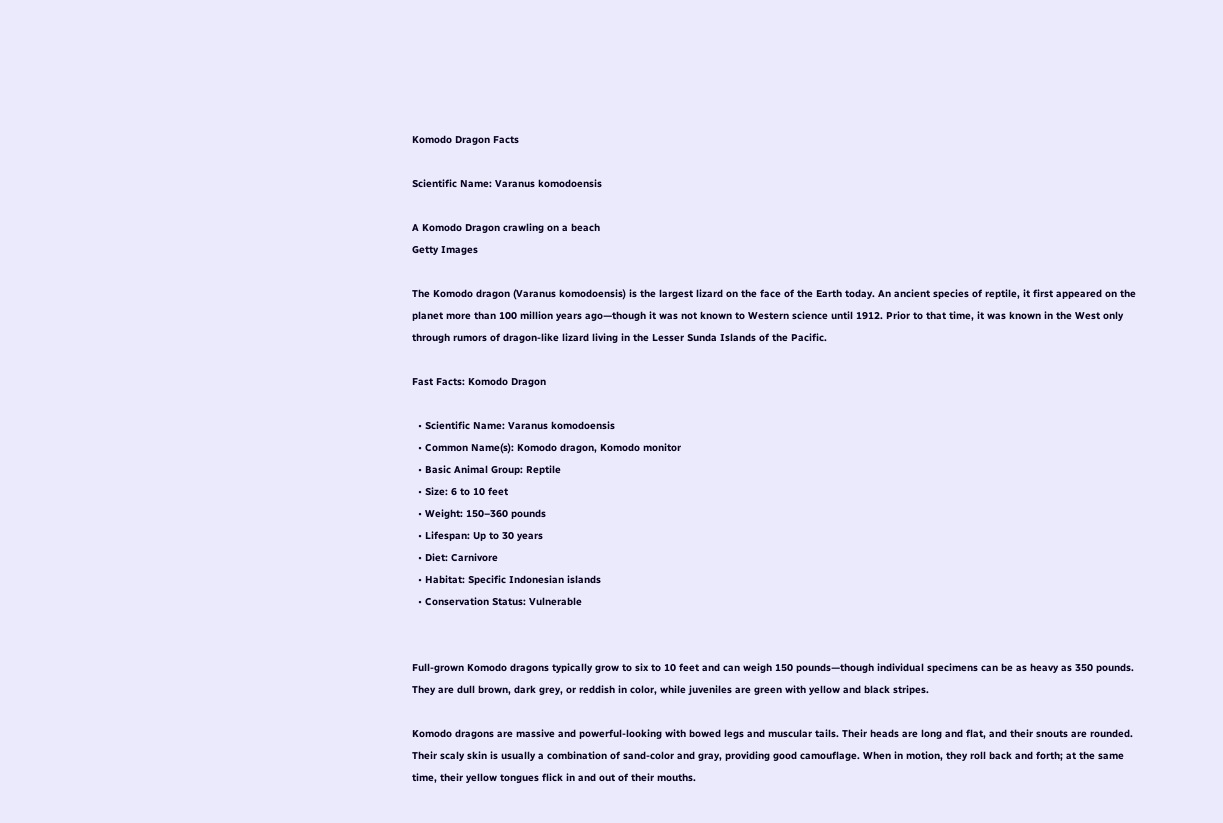Komodo Dragon Facts

Scientific Name: Varanus komodoensis

A Komodo Dragon crawling on a beach
Getty Images

The Komodo dragon (Varanus komodoensis) is the largest lizard on the face of the Earth today. An ancient species of reptile, it first appeared on the planet more than 100 million years ago—though it was not known to Western science until 1912. Prior to that time, it was known in the West only through rumors of dragon-like lizard living in the Lesser Sunda Islands of the Pacific.

Fast Facts: Komodo Dragon

  • Scientific Name: Varanus komodoensis
  • Common Name(s): Komodo dragon, Komodo monitor
  • Basic Animal Group: Reptile
  • Size: 6 to 10 feet
  • Weight: 150–360 pounds
  • Lifespan: Up to 30 years
  • Diet: Carnivore
  • Habitat: Specific Indonesian islands
  • Conservation Status: Vulnerable


Full-grown Komodo dragons typically grow to six to 10 feet and can weigh 150 pounds—though individual specimens can be as heavy as 350 pounds. They are dull brown, dark grey, or reddish in color, while juveniles are green with yellow and black stripes.

Komodo dragons are massive and powerful-looking with bowed legs and muscular tails. Their heads are long and flat, and their snouts are rounded. Their scaly skin is usually a combination of sand-color and gray, providing good camouflage. When in motion, they roll back and forth; at the same time, their yellow tongues flick in and out of their mouths.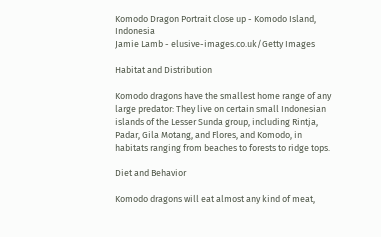Komodo Dragon Portrait close up - Komodo Island, Indonesia
Jamie Lamb - elusive-images.co.uk/Getty Images

Habitat and Distribution

Komodo dragons have the smallest home range of any large predator: They live on certain small Indonesian islands of the Lesser Sunda group, including Rintja, Padar, Gila Motang, and Flores, and Komodo, in habitats ranging from beaches to forests to ridge tops.

Diet and Behavior

Komodo dragons will eat almost any kind of meat,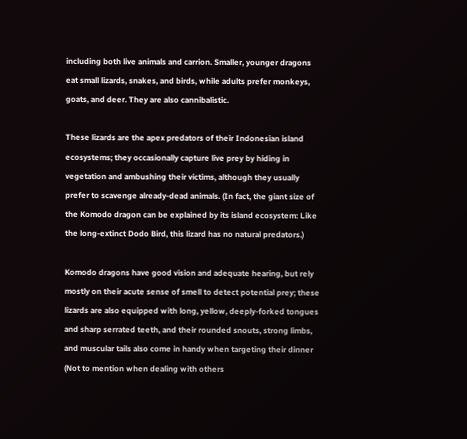including both live animals and carrion. Smaller, younger dragons eat small lizards, snakes, and birds, while adults prefer monkeys, goats, and deer. They are also cannibalistic.

These lizards are the apex predators of their Indonesian island ecosystems; they occasionally capture live prey by hiding in vegetation and ambushing their victims, although they usually prefer to scavenge already-dead animals. (In fact, the giant size of the Komodo dragon can be explained by its island ecosystem: Like the long-extinct Dodo Bird, this lizard has no natural predators.)

Komodo dragons have good vision and adequate hearing, but rely mostly on their acute sense of smell to detect potential prey; these lizards are also equipped with long, yellow, deeply-forked tongues and sharp serrated teeth, and their rounded snouts, strong limbs, and muscular tails also come in handy when targeting their dinner (Not to mention when dealing with others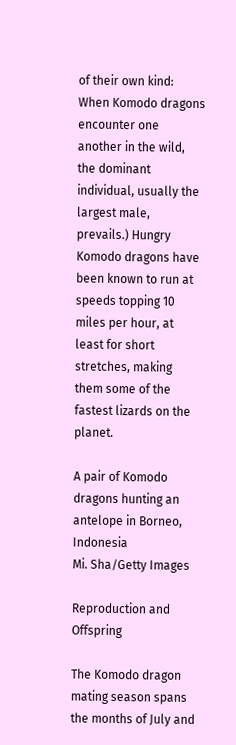of their own kind: When Komodo dragons encounter one another in the wild, the dominant individual, usually the largest male, prevails.) Hungry Komodo dragons have been known to run at speeds topping 10 miles per hour, at least for short stretches, making them some of the fastest lizards on the planet.

A pair of Komodo dragons hunting an antelope in Borneo, Indonesia
Mi. Sha/Getty Images

Reproduction and Offspring

The Komodo dragon mating season spans the months of July and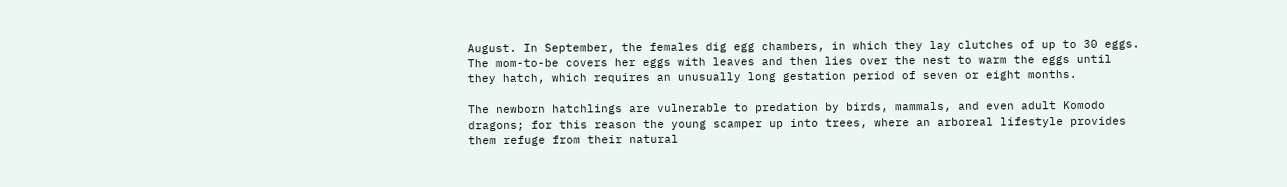August. In September, the females dig egg chambers, in which they lay clutches of up to 30 eggs. The mom-to-be covers her eggs with leaves and then lies over the nest to warm the eggs until they hatch, which requires an unusually long gestation period of seven or eight months.

The newborn hatchlings are vulnerable to predation by birds, mammals, and even adult Komodo dragons; for this reason the young scamper up into trees, where an arboreal lifestyle provides them refuge from their natural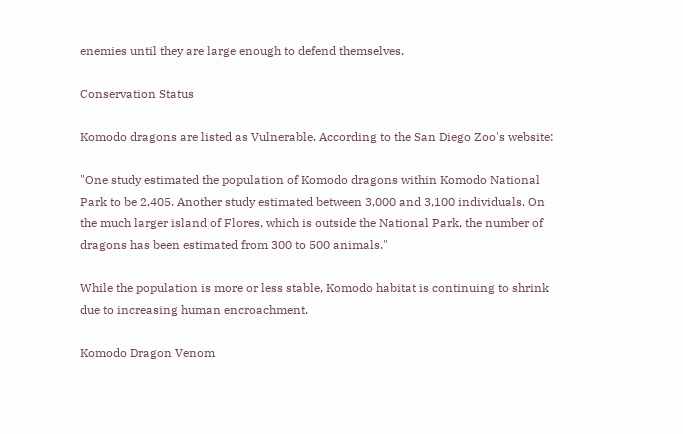enemies until they are large enough to defend themselves.

Conservation Status

Komodo dragons are listed as Vulnerable. According to the San Diego Zoo's website:

"One study estimated the population of Komodo dragons within Komodo National Park to be 2,405. Another study estimated between 3,000 and 3,100 individuals. On the much larger island of Flores, which is outside the National Park, the number of dragons has been estimated from 300 to 500 animals."

While the population is more or less stable, Komodo habitat is continuing to shrink due to increasing human encroachment.

Komodo Dragon Venom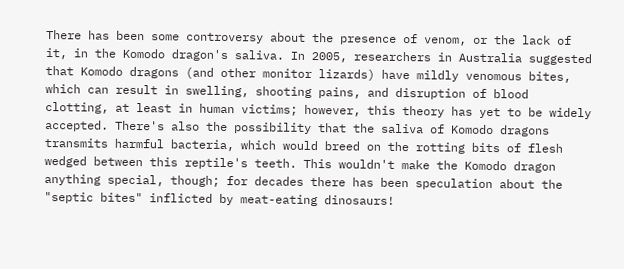There has been some controversy about the presence of venom, or the lack of it, in the Komodo dragon's saliva. In 2005, researchers in Australia suggested that Komodo dragons (and other monitor lizards) have mildly venomous bites, which can result in swelling, shooting pains, and disruption of blood clotting, at least in human victims; however, this theory has yet to be widely accepted. There's also the possibility that the saliva of Komodo dragons transmits harmful bacteria, which would breed on the rotting bits of flesh wedged between this reptile's teeth. This wouldn't make the Komodo dragon anything special, though; for decades there has been speculation about the "septic bites" inflicted by meat-eating dinosaurs!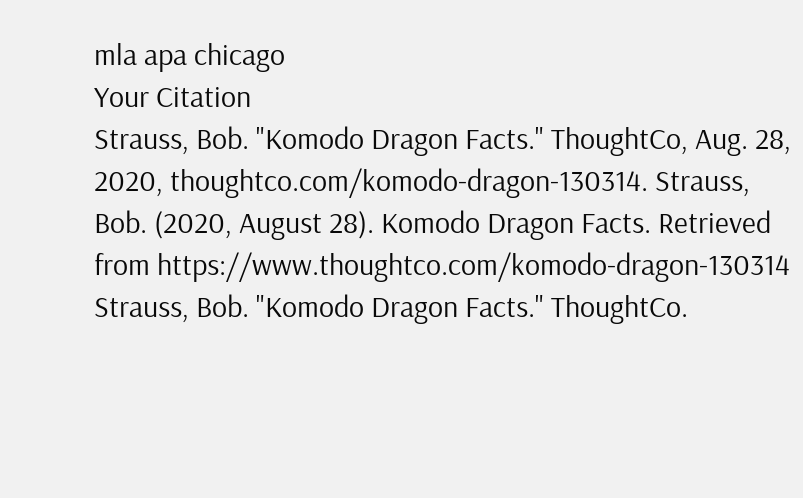mla apa chicago
Your Citation
Strauss, Bob. "Komodo Dragon Facts." ThoughtCo, Aug. 28, 2020, thoughtco.com/komodo-dragon-130314. Strauss, Bob. (2020, August 28). Komodo Dragon Facts. Retrieved from https://www.thoughtco.com/komodo-dragon-130314 Strauss, Bob. "Komodo Dragon Facts." ThoughtCo.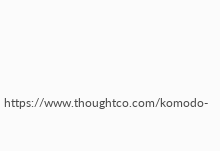https://www.thoughtco.com/komodo-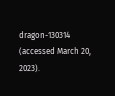dragon-130314 (accessed March 20, 2023).